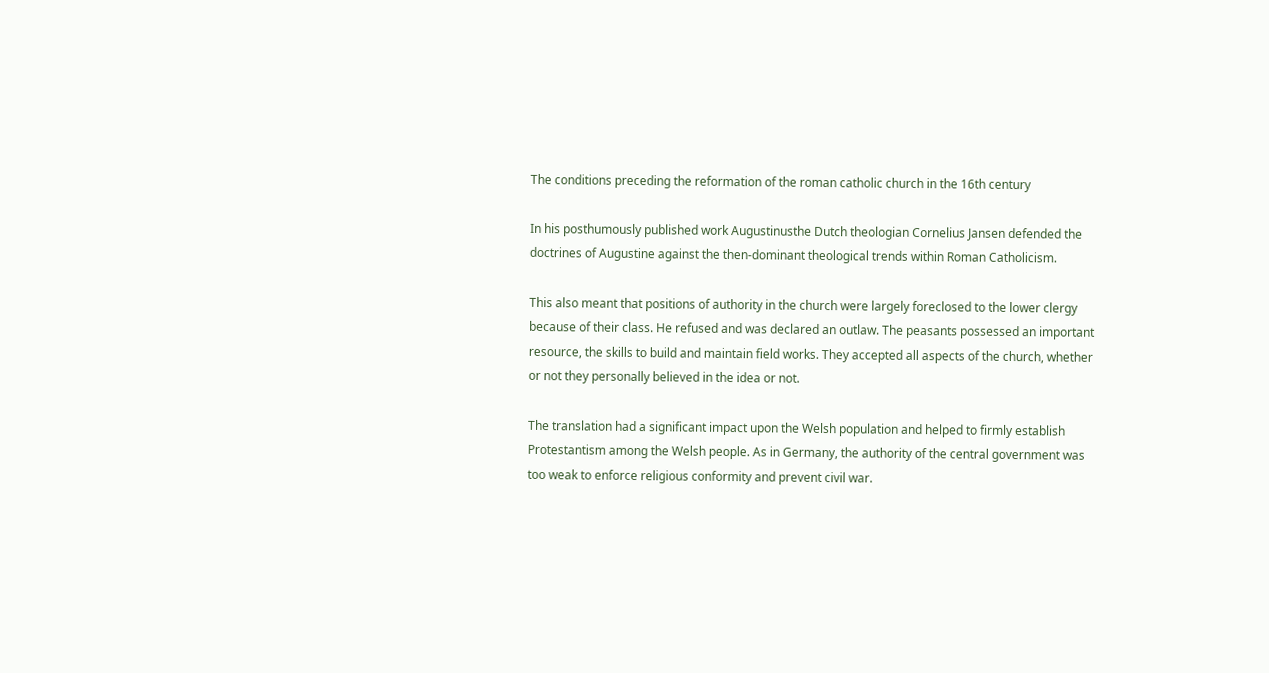The conditions preceding the reformation of the roman catholic church in the 16th century

In his posthumously published work Augustinusthe Dutch theologian Cornelius Jansen defended the doctrines of Augustine against the then-dominant theological trends within Roman Catholicism.

This also meant that positions of authority in the church were largely foreclosed to the lower clergy because of their class. He refused and was declared an outlaw. The peasants possessed an important resource, the skills to build and maintain field works. They accepted all aspects of the church, whether or not they personally believed in the idea or not.

The translation had a significant impact upon the Welsh population and helped to firmly establish Protestantism among the Welsh people. As in Germany, the authority of the central government was too weak to enforce religious conformity and prevent civil war.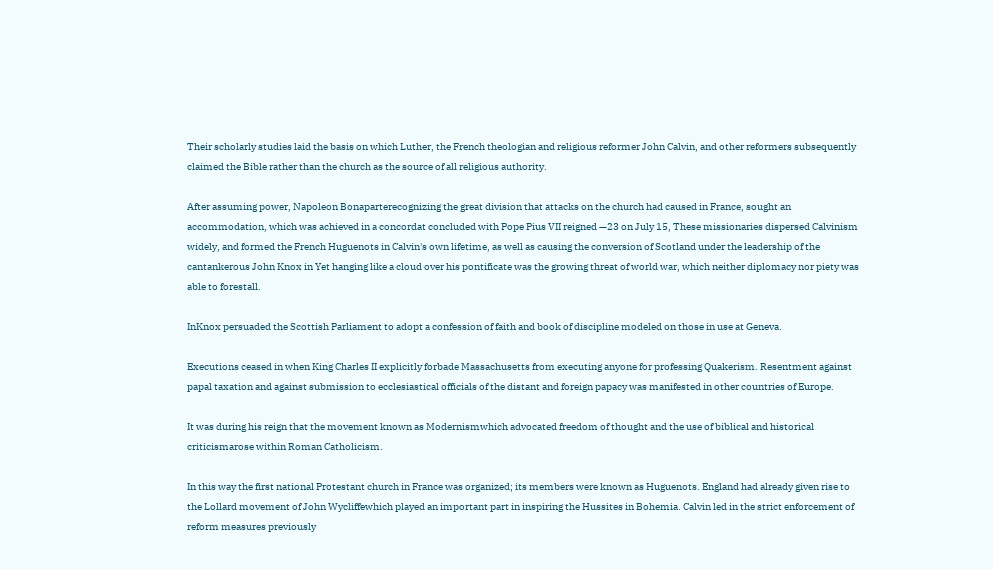Their scholarly studies laid the basis on which Luther, the French theologian and religious reformer John Calvin, and other reformers subsequently claimed the Bible rather than the church as the source of all religious authority.

After assuming power, Napoleon Bonaparterecognizing the great division that attacks on the church had caused in France, sought an accommodation, which was achieved in a concordat concluded with Pope Pius VII reigned —23 on July 15, These missionaries dispersed Calvinism widely, and formed the French Huguenots in Calvin's own lifetime, as well as causing the conversion of Scotland under the leadership of the cantankerous John Knox in Yet hanging like a cloud over his pontificate was the growing threat of world war, which neither diplomacy nor piety was able to forestall.

InKnox persuaded the Scottish Parliament to adopt a confession of faith and book of discipline modeled on those in use at Geneva.

Executions ceased in when King Charles II explicitly forbade Massachusetts from executing anyone for professing Quakerism. Resentment against papal taxation and against submission to ecclesiastical officials of the distant and foreign papacy was manifested in other countries of Europe.

It was during his reign that the movement known as Modernismwhich advocated freedom of thought and the use of biblical and historical criticismarose within Roman Catholicism.

In this way the first national Protestant church in France was organized; its members were known as Huguenots. England had already given rise to the Lollard movement of John Wycliffewhich played an important part in inspiring the Hussites in Bohemia. Calvin led in the strict enforcement of reform measures previously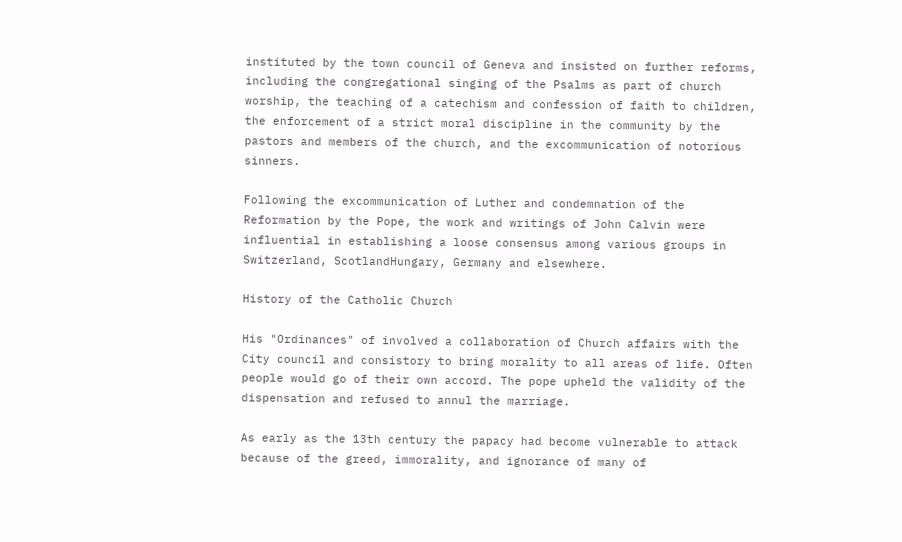instituted by the town council of Geneva and insisted on further reforms, including the congregational singing of the Psalms as part of church worship, the teaching of a catechism and confession of faith to children, the enforcement of a strict moral discipline in the community by the pastors and members of the church, and the excommunication of notorious sinners.

Following the excommunication of Luther and condemnation of the Reformation by the Pope, the work and writings of John Calvin were influential in establishing a loose consensus among various groups in Switzerland, ScotlandHungary, Germany and elsewhere.

History of the Catholic Church

His "Ordinances" of involved a collaboration of Church affairs with the City council and consistory to bring morality to all areas of life. Often people would go of their own accord. The pope upheld the validity of the dispensation and refused to annul the marriage.

As early as the 13th century the papacy had become vulnerable to attack because of the greed, immorality, and ignorance of many of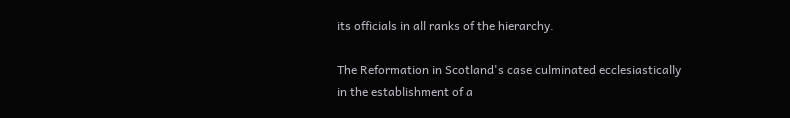its officials in all ranks of the hierarchy.

The Reformation in Scotland's case culminated ecclesiastically in the establishment of a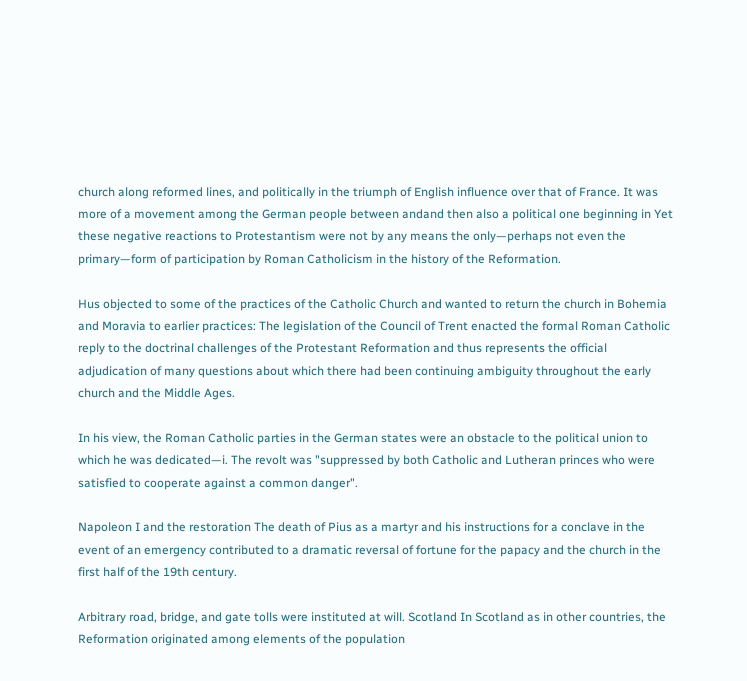church along reformed lines, and politically in the triumph of English influence over that of France. It was more of a movement among the German people between andand then also a political one beginning in Yet these negative reactions to Protestantism were not by any means the only—perhaps not even the primary—form of participation by Roman Catholicism in the history of the Reformation.

Hus objected to some of the practices of the Catholic Church and wanted to return the church in Bohemia and Moravia to earlier practices: The legislation of the Council of Trent enacted the formal Roman Catholic reply to the doctrinal challenges of the Protestant Reformation and thus represents the official adjudication of many questions about which there had been continuing ambiguity throughout the early church and the Middle Ages.

In his view, the Roman Catholic parties in the German states were an obstacle to the political union to which he was dedicated—i. The revolt was "suppressed by both Catholic and Lutheran princes who were satisfied to cooperate against a common danger".

Napoleon I and the restoration The death of Pius as a martyr and his instructions for a conclave in the event of an emergency contributed to a dramatic reversal of fortune for the papacy and the church in the first half of the 19th century.

Arbitrary road, bridge, and gate tolls were instituted at will. Scotland In Scotland as in other countries, the Reformation originated among elements of the population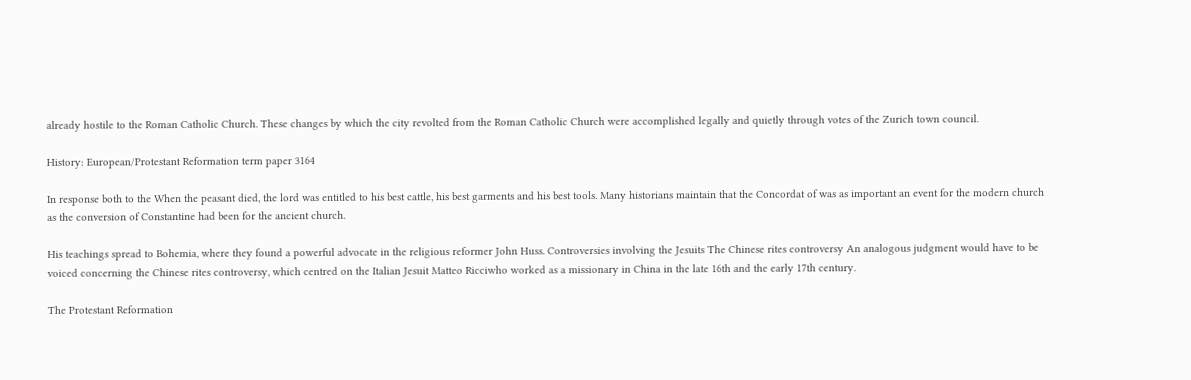already hostile to the Roman Catholic Church. These changes by which the city revolted from the Roman Catholic Church were accomplished legally and quietly through votes of the Zurich town council.

History: European/Protestant Reformation term paper 3164

In response both to the When the peasant died, the lord was entitled to his best cattle, his best garments and his best tools. Many historians maintain that the Concordat of was as important an event for the modern church as the conversion of Constantine had been for the ancient church.

His teachings spread to Bohemia, where they found a powerful advocate in the religious reformer John Huss. Controversies involving the Jesuits The Chinese rites controversy An analogous judgment would have to be voiced concerning the Chinese rites controversy, which centred on the Italian Jesuit Matteo Ricciwho worked as a missionary in China in the late 16th and the early 17th century.

The Protestant Reformation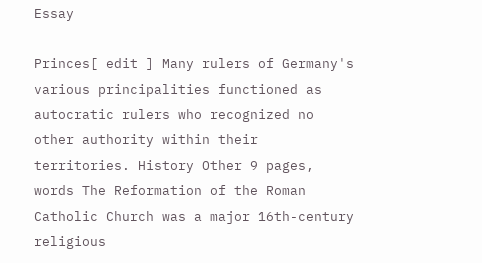Essay

Princes[ edit ] Many rulers of Germany's various principalities functioned as autocratic rulers who recognized no other authority within their territories. History Other 9 pages, words The Reformation of the Roman Catholic Church was a major 16th-century religious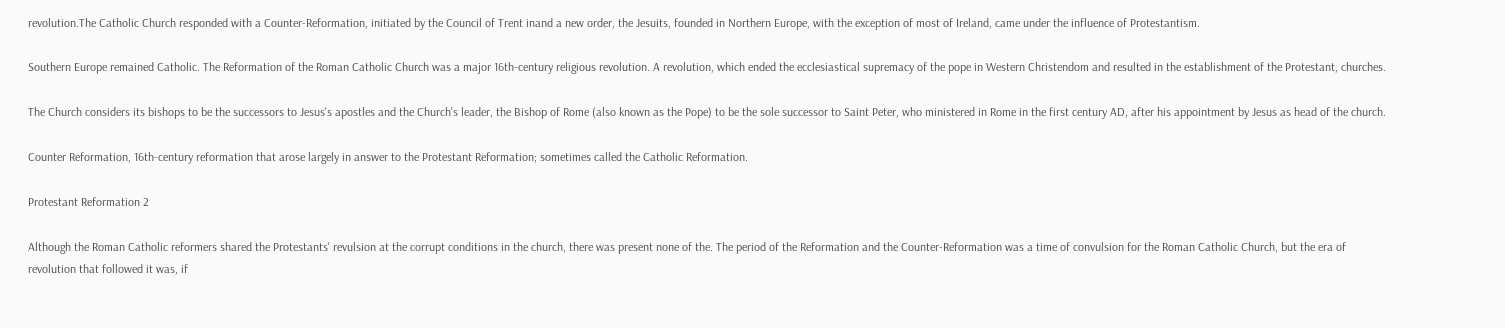revolution.The Catholic Church responded with a Counter-Reformation, initiated by the Council of Trent inand a new order, the Jesuits, founded in Northern Europe, with the exception of most of Ireland, came under the influence of Protestantism.

Southern Europe remained Catholic. The Reformation of the Roman Catholic Church was a major 16th-century religious revolution. A revolution, which ended the ecclesiastical supremacy of the pope in Western Christendom and resulted in the establishment of the Protestant, churches.

The Church considers its bishops to be the successors to Jesus's apostles and the Church's leader, the Bishop of Rome (also known as the Pope) to be the sole successor to Saint Peter, who ministered in Rome in the first century AD, after his appointment by Jesus as head of the church.

Counter Reformation, 16th-century reformation that arose largely in answer to the Protestant Reformation; sometimes called the Catholic Reformation.

Protestant Reformation 2

Although the Roman Catholic reformers shared the Protestants' revulsion at the corrupt conditions in the church, there was present none of the. The period of the Reformation and the Counter-Reformation was a time of convulsion for the Roman Catholic Church, but the era of revolution that followed it was, if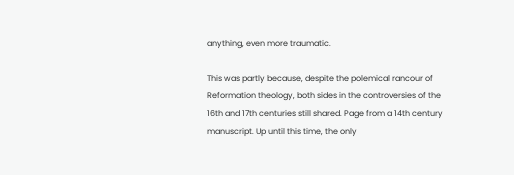anything, even more traumatic.

This was partly because, despite the polemical rancour of Reformation theology, both sides in the controversies of the 16th and 17th centuries still shared. Page from a 14th century manuscript. Up until this time, the only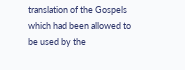translation of the Gospels which had been allowed to be used by the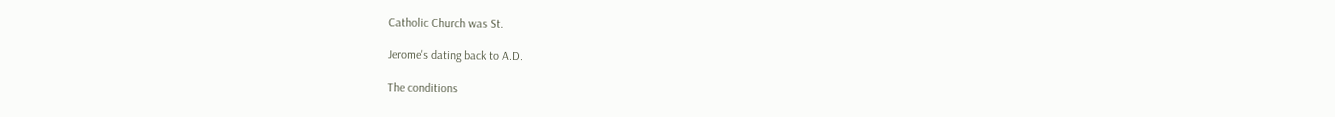Catholic Church was St.

Jerome's dating back to A.D.

The conditions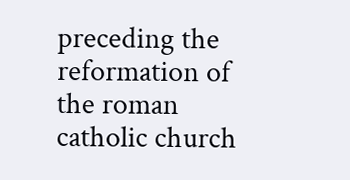preceding the reformation of the roman catholic church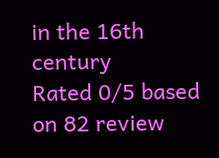in the 16th century
Rated 0/5 based on 82 review